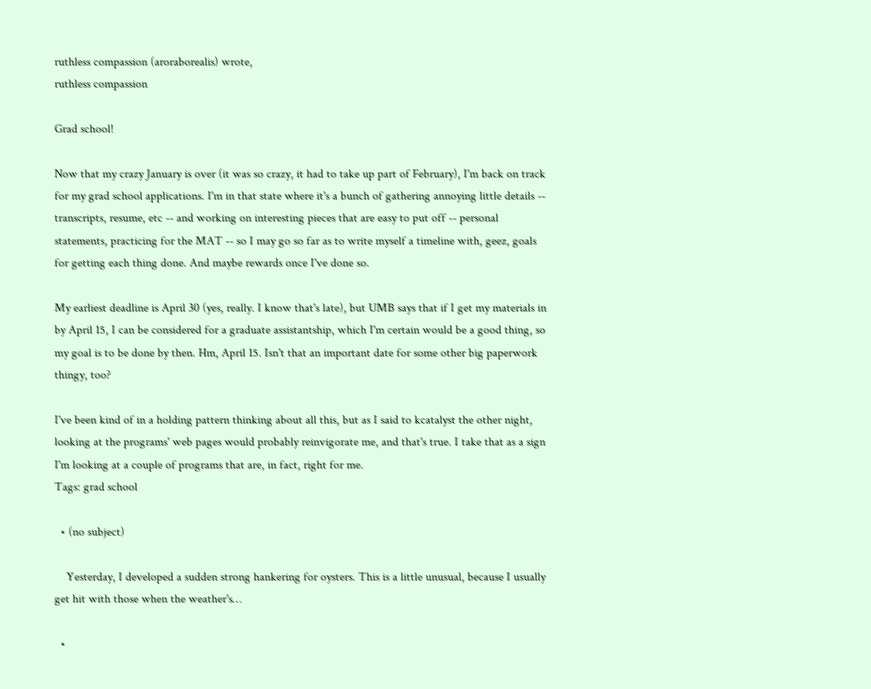ruthless compassion (aroraborealis) wrote,
ruthless compassion

Grad school!

Now that my crazy January is over (it was so crazy, it had to take up part of February), I'm back on track for my grad school applications. I'm in that state where it's a bunch of gathering annoying little details -- transcripts, resume, etc -- and working on interesting pieces that are easy to put off -- personal statements, practicing for the MAT -- so I may go so far as to write myself a timeline with, geez, goals for getting each thing done. And maybe rewards once I've done so.

My earliest deadline is April 30 (yes, really. I know that's late), but UMB says that if I get my materials in by April 15, I can be considered for a graduate assistantship, which I'm certain would be a good thing, so my goal is to be done by then. Hm, April 15. Isn't that an important date for some other big paperwork thingy, too?

I've been kind of in a holding pattern thinking about all this, but as I said to kcatalyst the other night, looking at the programs' web pages would probably reinvigorate me, and that's true. I take that as a sign I'm looking at a couple of programs that are, in fact, right for me.
Tags: grad school

  • (no subject)

    Yesterday, I developed a sudden strong hankering for oysters. This is a little unusual, because I usually get hit with those when the weather's…

  •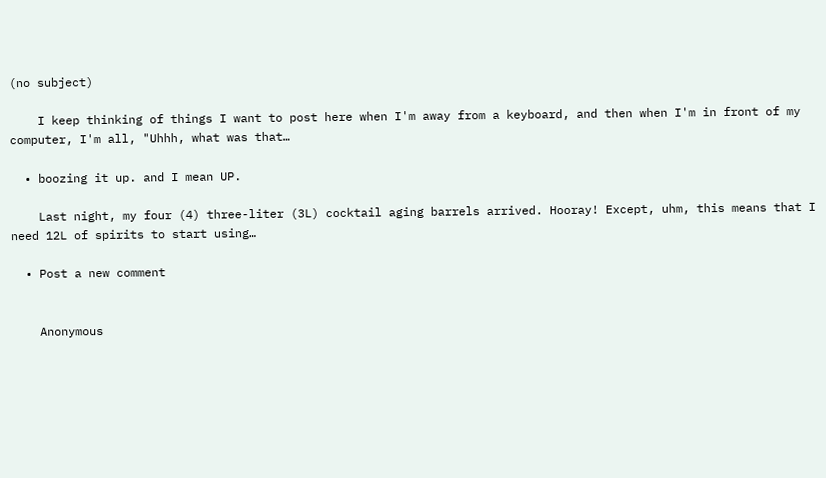(no subject)

    I keep thinking of things I want to post here when I'm away from a keyboard, and then when I'm in front of my computer, I'm all, "Uhhh, what was that…

  • boozing it up. and I mean UP.

    Last night, my four (4) three-liter (3L) cocktail aging barrels arrived. Hooray! Except, uhm, this means that I need 12L of spirits to start using…

  • Post a new comment


    Anonymous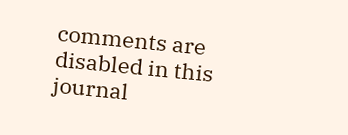comments are disabled in this journal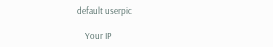default userpic

    Your IP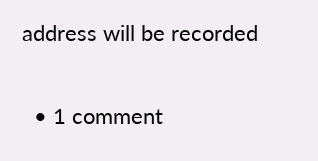address will be recorded

  • 1 comment